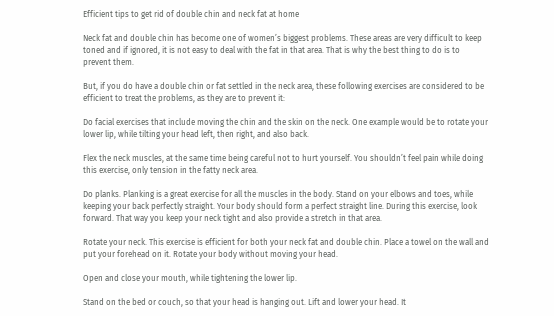Efficient tips to get rid of double chin and neck fat at home

Neck fat and double chin has become one of women’s biggest problems. These areas are very difficult to keep toned and if ignored, it is not easy to deal with the fat in that area. That is why the best thing to do is to prevent them.

But, if you do have a double chin or fat settled in the neck area, these following exercises are considered to be efficient to treat the problems, as they are to prevent it:

Do facial exercises that include moving the chin and the skin on the neck. One example would be to rotate your lower lip, while tilting your head left, then right, and also back.

Flex the neck muscles, at the same time being careful not to hurt yourself. You shouldn’t feel pain while doing this exercise, only tension in the fatty neck area.

Do planks. Planking is a great exercise for all the muscles in the body. Stand on your elbows and toes, while keeping your back perfectly straight. Your body should form a perfect straight line. During this exercise, look forward. That way you keep your neck tight and also provide a stretch in that area.

Rotate your neck. This exercise is efficient for both your neck fat and double chin. Place a towel on the wall and put your forehead on it. Rotate your body without moving your head.

Open and close your mouth, while tightening the lower lip.

Stand on the bed or couch, so that your head is hanging out. Lift and lower your head. It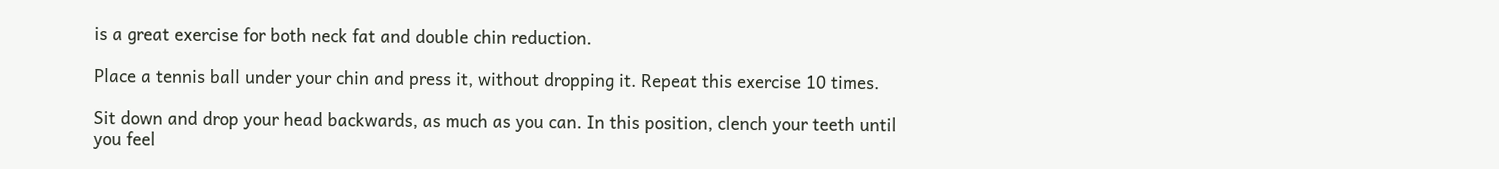is a great exercise for both neck fat and double chin reduction.

Place a tennis ball under your chin and press it, without dropping it. Repeat this exercise 10 times.

Sit down and drop your head backwards, as much as you can. In this position, clench your teeth until you feel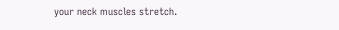your neck muscles stretch.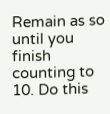Remain as so until you finish counting to 10. Do this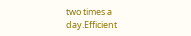two times a day.Efficient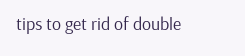tips to get rid of double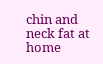chin and neck fat at home